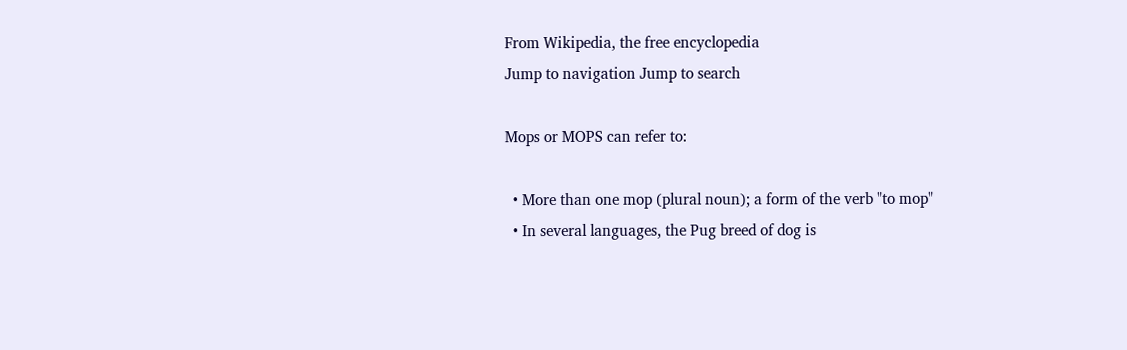From Wikipedia, the free encyclopedia
Jump to navigation Jump to search

Mops or MOPS can refer to:

  • More than one mop (plural noun); a form of the verb "to mop"
  • In several languages, the Pug breed of dog is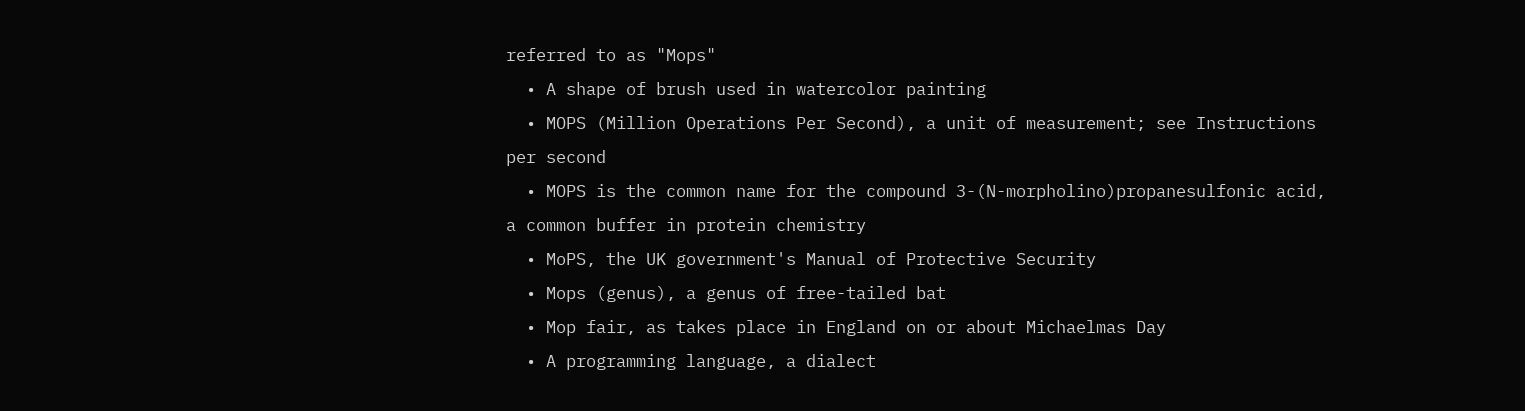referred to as "Mops"
  • A shape of brush used in watercolor painting
  • MOPS (Million Operations Per Second), a unit of measurement; see Instructions per second
  • MOPS is the common name for the compound 3-(N-morpholino)propanesulfonic acid, a common buffer in protein chemistry
  • MoPS, the UK government's Manual of Protective Security
  • Mops (genus), a genus of free-tailed bat
  • Mop fair, as takes place in England on or about Michaelmas Day
  • A programming language, a dialect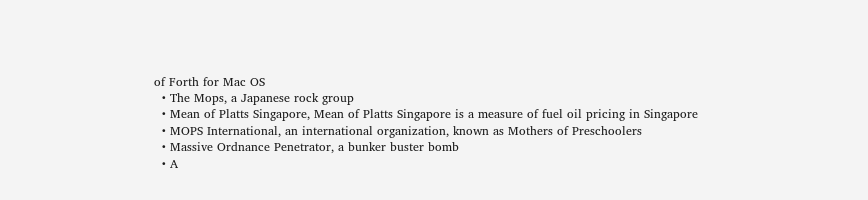of Forth for Mac OS
  • The Mops, a Japanese rock group
  • Mean of Platts Singapore, Mean of Platts Singapore is a measure of fuel oil pricing in Singapore
  • MOPS International, an international organization, known as Mothers of Preschoolers
  • Massive Ordnance Penetrator, a bunker buster bomb
  • A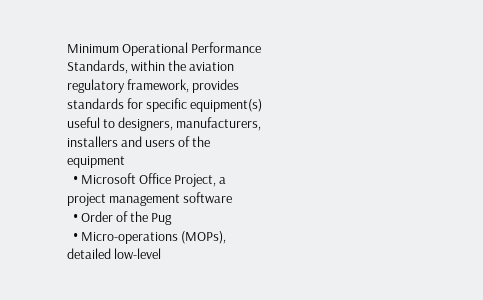Minimum Operational Performance Standards, within the aviation regulatory framework, provides standards for specific equipment(s) useful to designers, manufacturers, installers and users of the equipment
  • Microsoft Office Project, a project management software
  • Order of the Pug
  • Micro-operations (MOPs), detailed low-level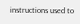instructions used to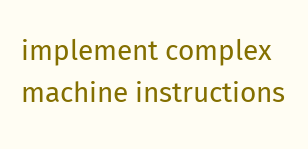implement complex machine instructions